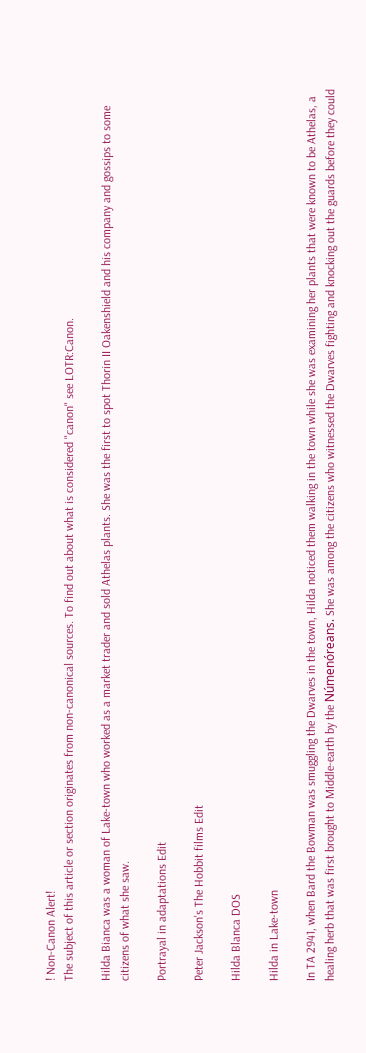! Non-Canon Alert!
The subject of this article or section originates from non-canonical sources. To find out about what is considered "canon" see LOTR:Canon.

Hilda Bianca was a woman of Lake-town who worked as a market trader and sold Athelas plants. She was the first to spot Thorin II Oakenshield and his company and gossips to some citizens of what she saw.

Portrayal in adaptations Edit

Peter Jackson's The Hobbit films Edit

Hilda Blanca DOS

Hilda in Lake-town

In TA 2941, when Bard the Bowman was smuggling the Dwarves in the town, Hilda noticed them walking in the town while she was examining her plants that were known to be Athelas, a healing herb that was first brought to Middle-earth by the Númenóreans. She was among the citizens who witnessed the Dwarves fighting and knocking out the guards before they could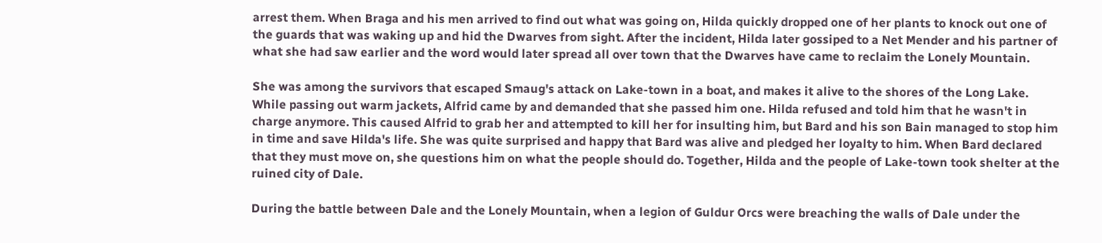arrest them. When Braga and his men arrived to find out what was going on, Hilda quickly dropped one of her plants to knock out one of the guards that was waking up and hid the Dwarves from sight. After the incident, Hilda later gossiped to a Net Mender and his partner of what she had saw earlier and the word would later spread all over town that the Dwarves have came to reclaim the Lonely Mountain.

She was among the survivors that escaped Smaug's attack on Lake-town in a boat, and makes it alive to the shores of the Long Lake. While passing out warm jackets, Alfrid came by and demanded that she passed him one. Hilda refused and told him that he wasn't in charge anymore. This caused Alfrid to grab her and attempted to kill her for insulting him, but Bard and his son Bain managed to stop him in time and save Hilda's life. She was quite surprised and happy that Bard was alive and pledged her loyalty to him. When Bard declared that they must move on, she questions him on what the people should do. Together, Hilda and the people of Lake-town took shelter at the ruined city of Dale.

During the battle between Dale and the Lonely Mountain, when a legion of Guldur Orcs were breaching the walls of Dale under the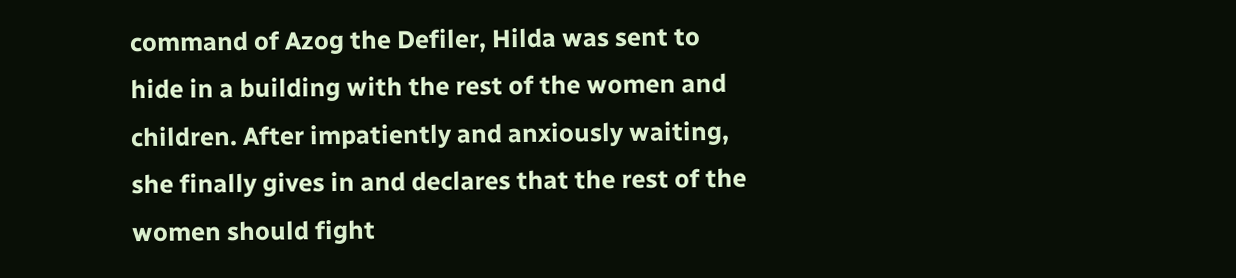command of Azog the Defiler, Hilda was sent to hide in a building with the rest of the women and children. After impatiently and anxiously waiting, she finally gives in and declares that the rest of the women should fight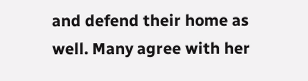and defend their home as well. Many agree with her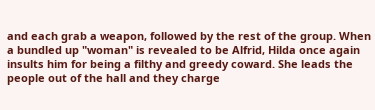and each grab a weapon, followed by the rest of the group. When a bundled up "woman" is revealed to be Alfrid, Hilda once again insults him for being a filthy and greedy coward. She leads the people out of the hall and they charge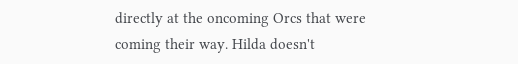directly at the oncoming Orcs that were coming their way. Hilda doesn't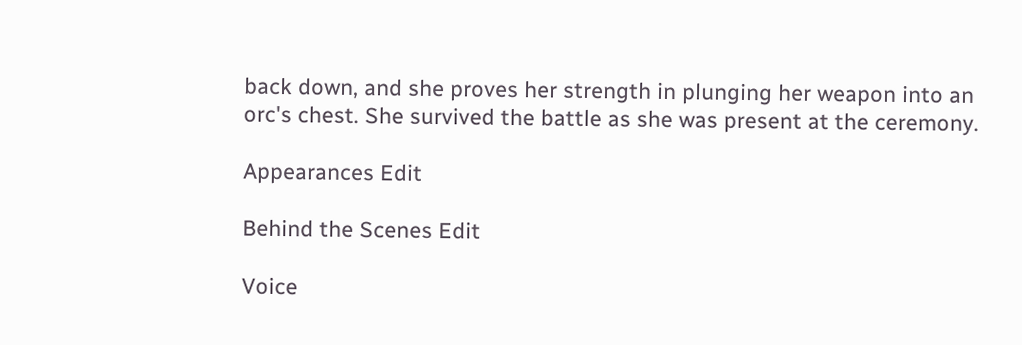back down, and she proves her strength in plunging her weapon into an orc's chest. She survived the battle as she was present at the ceremony.

Appearances Edit

Behind the Scenes Edit

Voice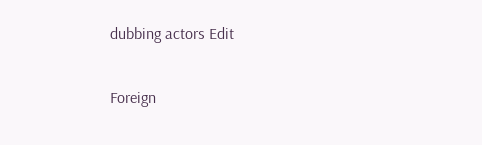dubbing actors Edit

Foreign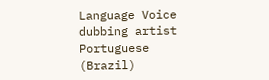Language Voice dubbing artist
Portuguese (Brazil)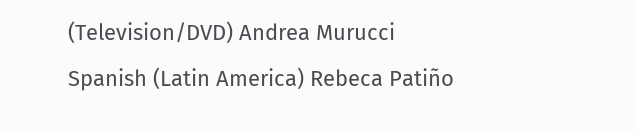(Television/DVD) Andrea Murucci
Spanish (Latin America) Rebeca Patiño